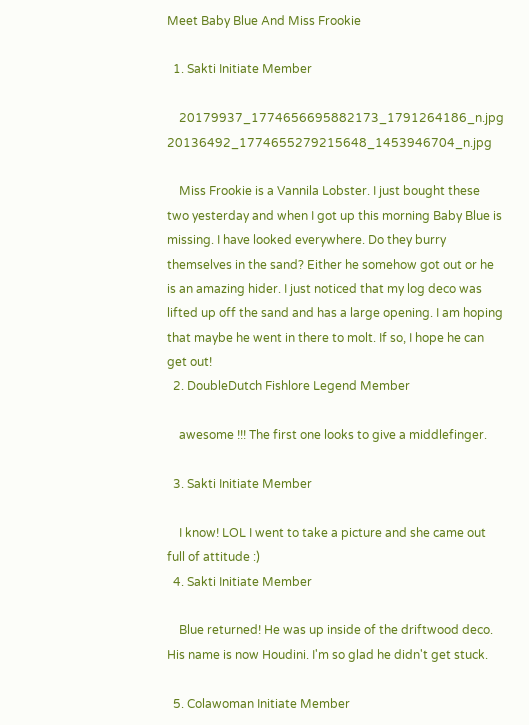Meet Baby Blue And Miss Frookie

  1. Sakti Initiate Member

    20179937_1774656695882173_1791264186_n.jpg 20136492_1774655279215648_1453946704_n.jpg

    Miss Frookie is a Vannila Lobster. I just bought these two yesterday and when I got up this morning Baby Blue is missing. I have looked everywhere. Do they burry themselves in the sand? Either he somehow got out or he is an amazing hider. I just noticed that my log deco was lifted up off the sand and has a large opening. I am hoping that maybe he went in there to molt. If so, I hope he can get out!
  2. DoubleDutch Fishlore Legend Member

    awesome !!! The first one looks to give a middlefinger.

  3. Sakti Initiate Member

    I know! LOL I went to take a picture and she came out full of attitude :)
  4. Sakti Initiate Member

    Blue returned! He was up inside of the driftwood deco. His name is now Houdini. I'm so glad he didn't get stuck.

  5. Colawoman Initiate Member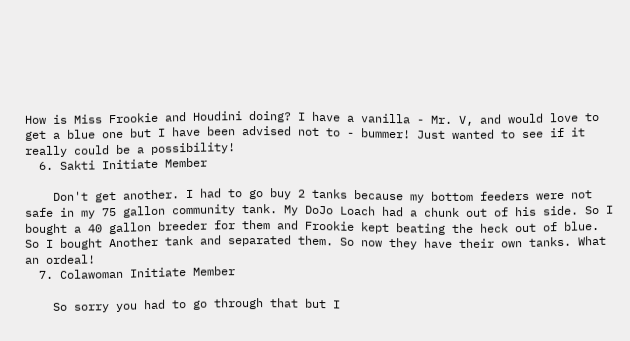How is Miss Frookie and Houdini doing? I have a vanilla - Mr. V, and would love to get a blue one but I have been advised not to - bummer! Just wanted to see if it really could be a possibility!
  6. Sakti Initiate Member

    Don't get another. I had to go buy 2 tanks because my bottom feeders were not safe in my 75 gallon community tank. My DoJo Loach had a chunk out of his side. So I bought a 40 gallon breeder for them and Frookie kept beating the heck out of blue. So I bought Another tank and separated them. So now they have their own tanks. What an ordeal!
  7. Colawoman Initiate Member

    So sorry you had to go through that but I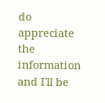do appreciate the information and I'll be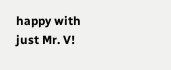happy with just Mr. V!